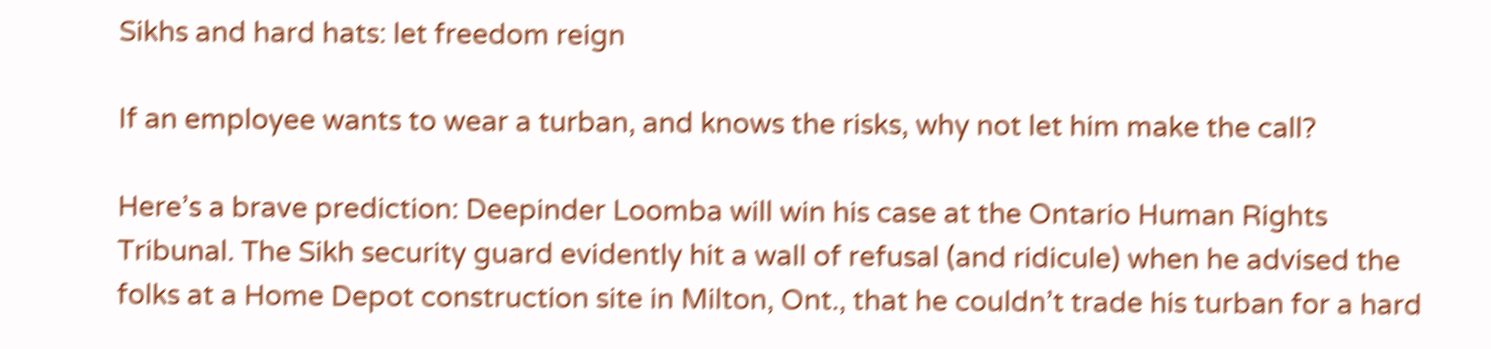Sikhs and hard hats: let freedom reign

If an employee wants to wear a turban, and knows the risks, why not let him make the call?

Here’s a brave prediction: Deepinder Loomba will win his case at the Ontario Human Rights Tribunal. The Sikh security guard evidently hit a wall of refusal (and ridicule) when he advised the folks at a Home Depot construction site in Milton, Ont., that he couldn’t trade his turban for a hard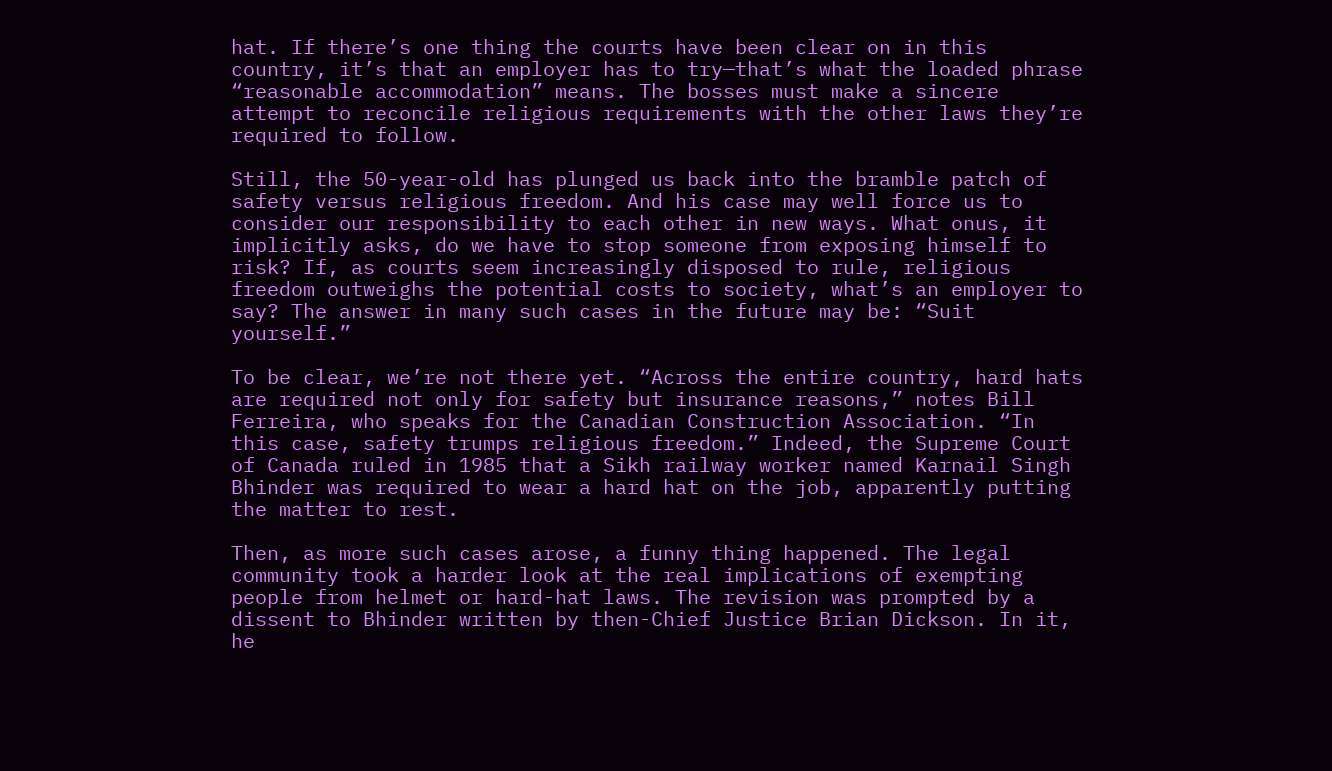hat. If there’s one thing the courts have been clear on in this country, it’s that an employer has to try—that’s what the loaded phrase “reasonable accommodation” means. The bosses must make a sincere attempt to reconcile religious requirements with the other laws they’re required to follow.

Still, the 50-year-old has plunged us back into the bramble patch of safety versus religious freedom. And his case may well force us to consider our responsibility to each other in new ways. What onus, it implicitly asks, do we have to stop someone from exposing himself to risk? If, as courts seem increasingly disposed to rule, religious freedom outweighs the potential costs to society, what’s an employer to say? The answer in many such cases in the future may be: “Suit yourself.”

To be clear, we’re not there yet. “Across the entire country, hard hats are required not only for safety but insurance reasons,” notes Bill Ferreira, who speaks for the Canadian Construction Association. “In this case, safety trumps religious freedom.” Indeed, the Supreme Court of Canada ruled in 1985 that a Sikh railway worker named Karnail Singh Bhinder was required to wear a hard hat on the job, apparently putting the matter to rest.

Then, as more such cases arose, a funny thing happened. The legal community took a harder look at the real implications of exempting people from helmet or hard-hat laws. The revision was prompted by a dissent to Bhinder written by then-Chief Justice Brian Dickson. In it, he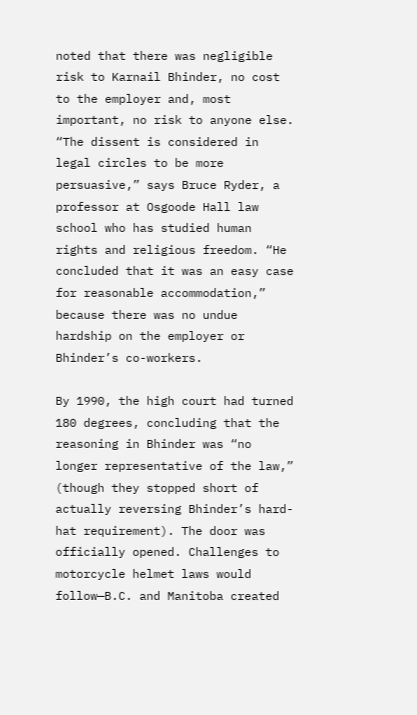noted that there was negligible risk to Karnail Bhinder, no cost to the employer and, most important, no risk to anyone else. “The dissent is considered in legal circles to be more persuasive,” says Bruce Ryder, a professor at Osgoode Hall law school who has studied human rights and religious freedom. “He concluded that it was an easy case for reasonable accommodation,” because there was no undue hardship on the employer or Bhinder’s co-workers.

By 1990, the high court had turned 180 degrees, concluding that the reasoning in Bhinder was “no longer representative of the law,” (though they stopped short of actually reversing Bhinder’s hard-hat requirement). The door was officially opened. Challenges to motorcycle helmet laws would follow—B.C. and Manitoba created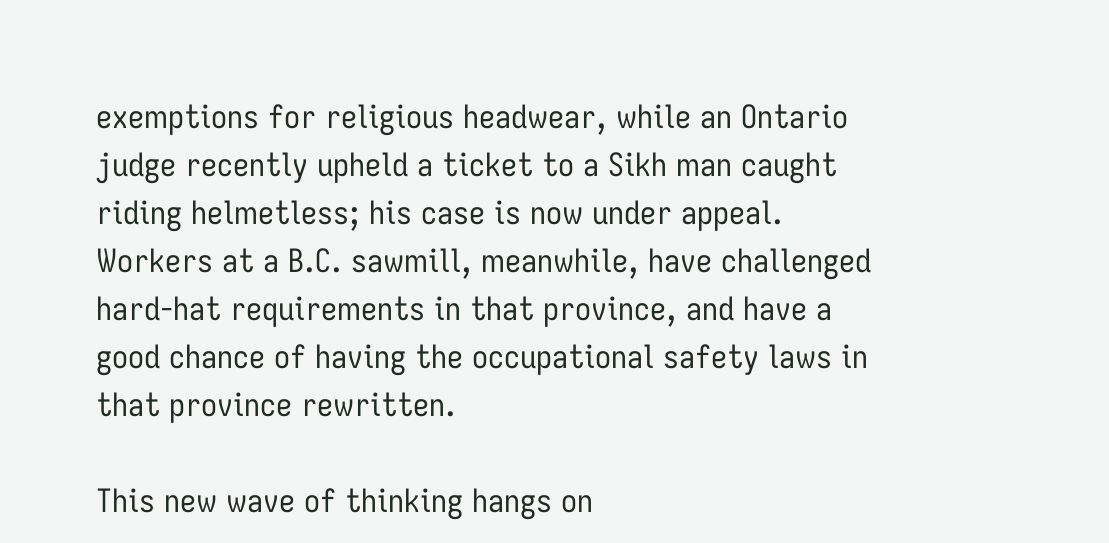exemptions for religious headwear, while an Ontario judge recently upheld a ticket to a Sikh man caught riding helmetless; his case is now under appeal. Workers at a B.C. sawmill, meanwhile, have challenged hard-hat requirements in that province, and have a good chance of having the occupational safety laws in that province rewritten.

This new wave of thinking hangs on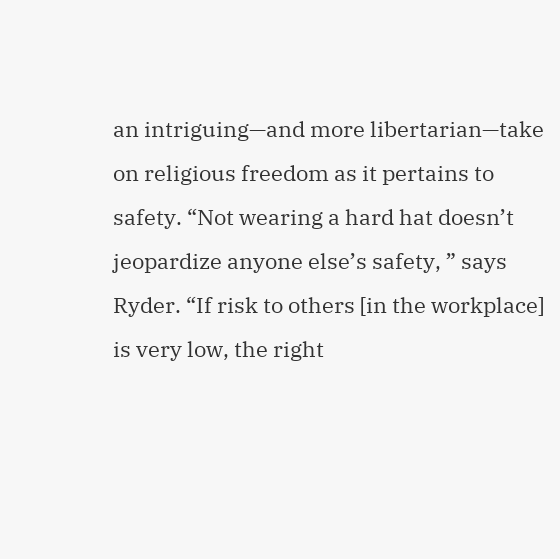an intriguing—and more libertarian—take on religious freedom as it pertains to safety. “Not wearing a hard hat doesn’t jeopardize anyone else’s safety, ” says Ryder. “If risk to others [in the workplace] is very low, the right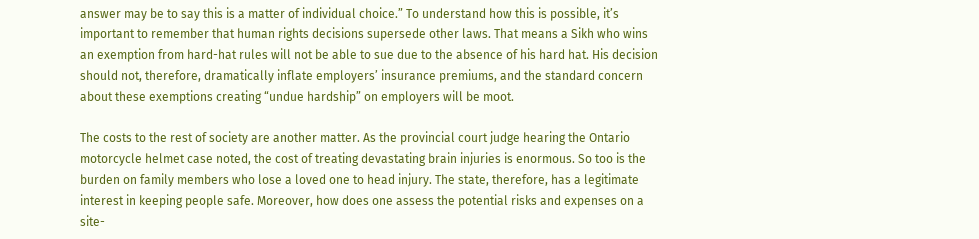answer may be to say this is a matter of individual choice.” To understand how this is possible, it’s important to remember that human rights decisions supersede other laws. That means a Sikh who wins an exemption from hard-hat rules will not be able to sue due to the absence of his hard hat. His decision should not, therefore, dramatically inflate employers’ insurance premiums, and the standard concern about these exemptions creating “undue hardship” on employers will be moot.

The costs to the rest of society are another matter. As the provincial court judge hearing the Ontario motorcycle helmet case noted, the cost of treating devastating brain injuries is enormous. So too is the burden on family members who lose a loved one to head injury. The state, therefore, has a legitimate interest in keeping people safe. Moreover, how does one assess the potential risks and expenses on a site-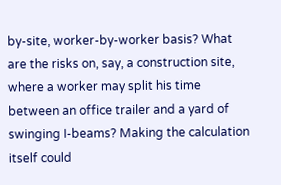by-site, worker-by-worker basis? What are the risks on, say, a construction site, where a worker may split his time between an office trailer and a yard of swinging I-beams? Making the calculation itself could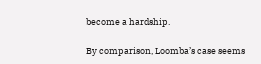become a hardship.

By comparison, Loomba’s case seems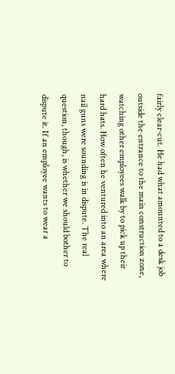fairly clear-cut. He had what amounted to a desk job outside the entrance to the main construction zone, watching other employees walk by to pick up their hard hats. How often he ventured into an area where nail guns were sounding is in dispute. The real question, though, is whether we should bother to dispute it. If an employee wants to wear a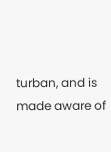turban, and is made aware of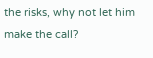the risks, why not let him make the call?